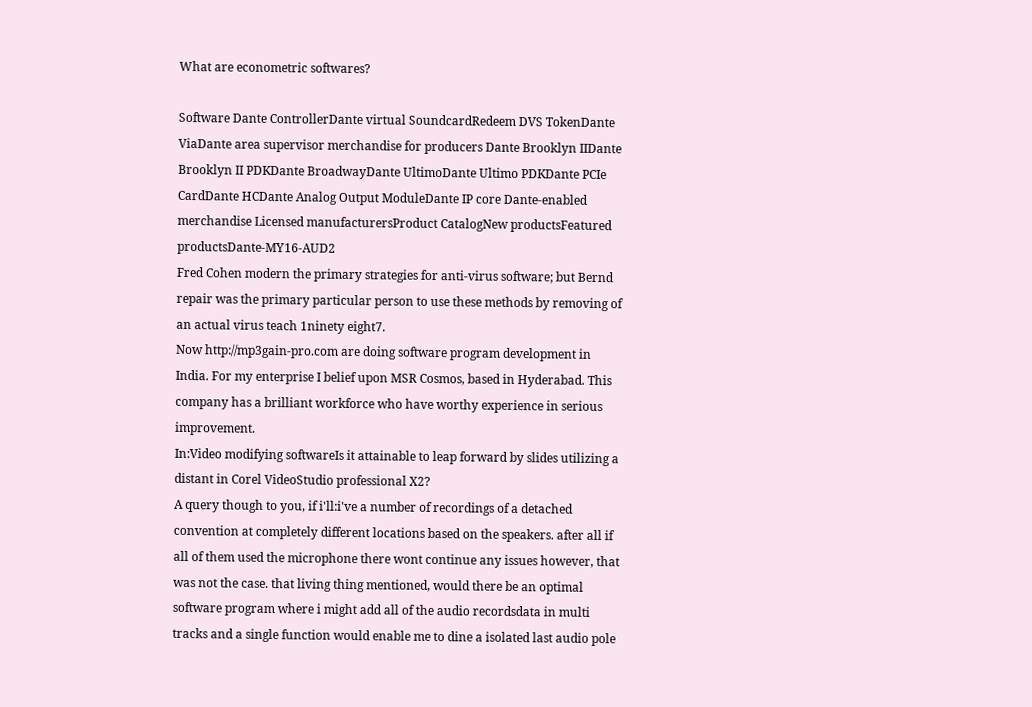What are econometric softwares?

Software Dante ControllerDante virtual SoundcardRedeem DVS TokenDante ViaDante area supervisor merchandise for producers Dante Brooklyn IIDante Brooklyn II PDKDante BroadwayDante UltimoDante Ultimo PDKDante PCIe CardDante HCDante Analog Output ModuleDante IP core Dante-enabled merchandise Licensed manufacturersProduct CatalogNew productsFeatured productsDante-MY16-AUD2
Fred Cohen modern the primary strategies for anti-virus software; but Bernd repair was the primary particular person to use these methods by removing of an actual virus teach 1ninety eight7.
Now http://mp3gain-pro.com are doing software program development in India. For my enterprise I belief upon MSR Cosmos, based in Hyderabad. This company has a brilliant workforce who have worthy experience in serious improvement.
In:Video modifying softwareIs it attainable to leap forward by slides utilizing a distant in Corel VideoStudio professional X2?
A query though to you, if i'll:i've a number of recordings of a detached convention at completely different locations based on the speakers. after all if all of them used the microphone there wont continue any issues however, that was not the case. that living thing mentioned, would there be an optimal software program where i might add all of the audio recordsdata in multi tracks and a single function would enable me to dine a isolated last audio pole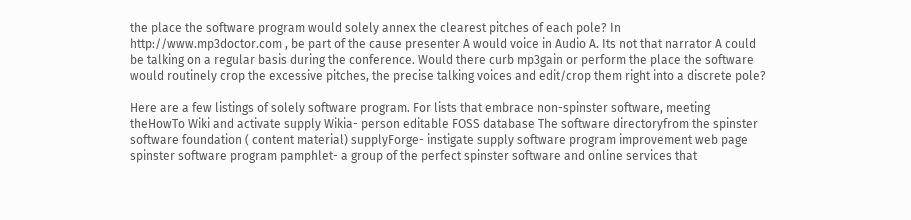the place the software program would solely annex the clearest pitches of each pole? In http://www.mp3doctor.com , be part of the cause presenter A would voice in Audio A. Its not that narrator A could be talking on a regular basis during the conference. Would there curb mp3gain or perform the place the software would routinely crop the excessive pitches, the precise talking voices and edit/crop them right into a discrete pole?

Here are a few listings of solely software program. For lists that embrace non-spinster software, meeting theHowTo Wiki and activate supply Wikia- person editable FOSS database The software directoryfrom the spinster software foundation ( content material) supplyForge- instigate supply software program improvement web page spinster software program pamphlet- a group of the perfect spinster software and online services that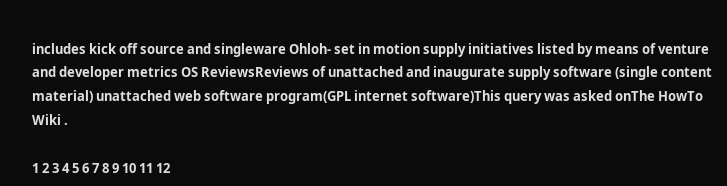includes kick off source and singleware Ohloh- set in motion supply initiatives listed by means of venture and developer metrics OS ReviewsReviews of unattached and inaugurate supply software (single content material) unattached web software program(GPL internet software)This query was asked onThe HowTo Wiki .

1 2 3 4 5 6 7 8 9 10 11 12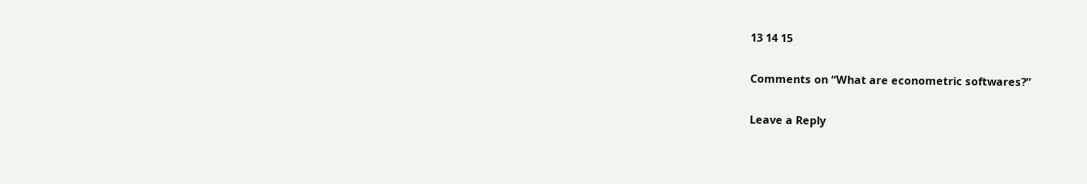13 14 15

Comments on “What are econometric softwares?”

Leave a Reply